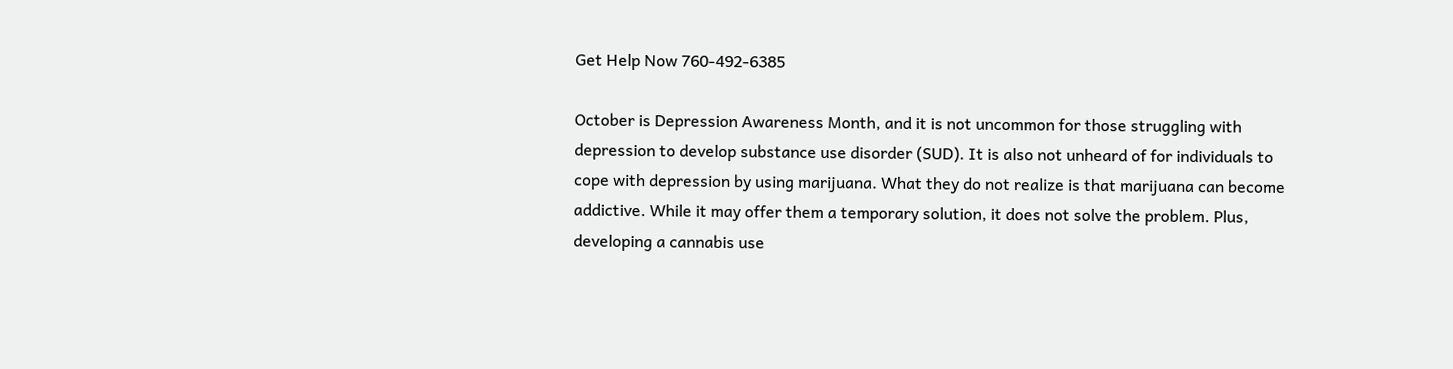Get Help Now 760-492-6385

October is Depression Awareness Month, and it is not uncommon for those struggling with depression to develop substance use disorder (SUD). It is also not unheard of for individuals to cope with depression by using marijuana. What they do not realize is that marijuana can become addictive. While it may offer them a temporary solution, it does not solve the problem. Plus, developing a cannabis use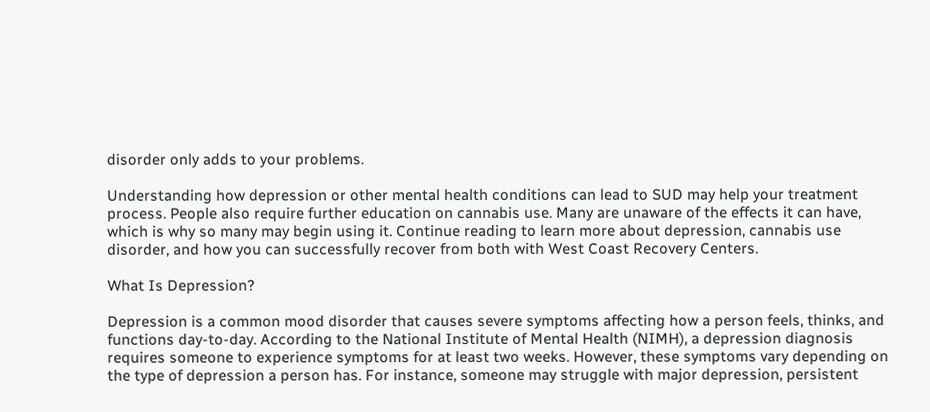disorder only adds to your problems.

Understanding how depression or other mental health conditions can lead to SUD may help your treatment process. People also require further education on cannabis use. Many are unaware of the effects it can have, which is why so many may begin using it. Continue reading to learn more about depression, cannabis use disorder, and how you can successfully recover from both with West Coast Recovery Centers.

What Is Depression?

Depression is a common mood disorder that causes severe symptoms affecting how a person feels, thinks, and functions day-to-day. According to the National Institute of Mental Health (NIMH), a depression diagnosis requires someone to experience symptoms for at least two weeks. However, these symptoms vary depending on the type of depression a person has. For instance, someone may struggle with major depression, persistent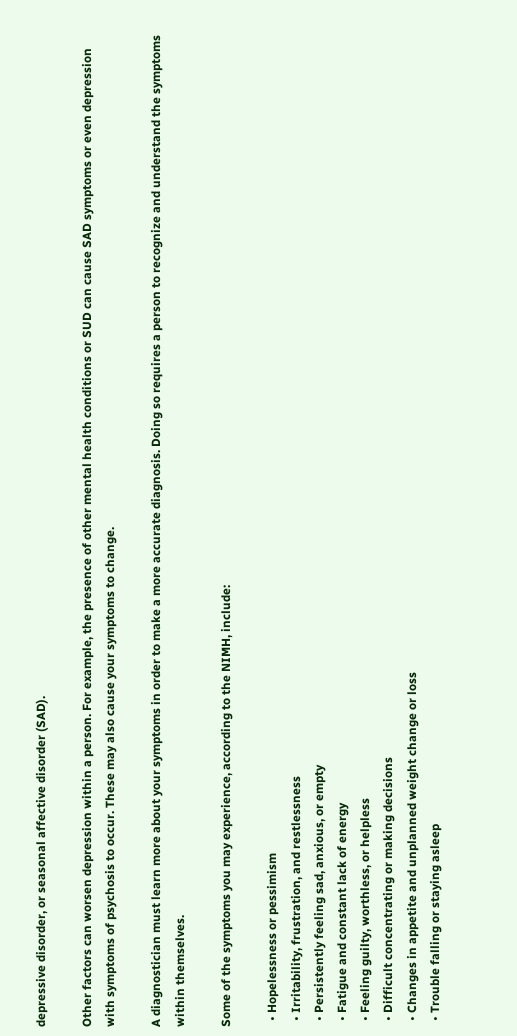depressive disorder, or seasonal affective disorder (SAD).

Other factors can worsen depression within a person. For example, the presence of other mental health conditions or SUD can cause SAD symptoms or even depression with symptoms of psychosis to occur. These may also cause your symptoms to change.

A diagnostician must learn more about your symptoms in order to make a more accurate diagnosis. Doing so requires a person to recognize and understand the symptoms within themselves.

Some of the symptoms you may experience, according to the NIMH, include:

  • Hopelessness or pessimism
  • Irritability, frustration, and restlessness
  • Persistently feeling sad, anxious, or empty
  • Fatigue and constant lack of energy
  • Feeling guilty, worthless, or helpless
  • Difficult concentrating or making decisions
  • Changes in appetite and unplanned weight change or loss
  • Trouble falling or staying asleep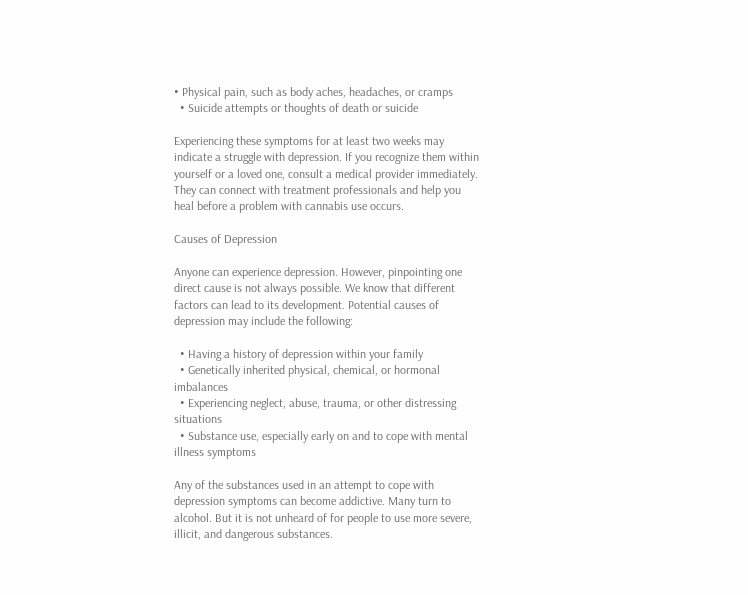• Physical pain, such as body aches, headaches, or cramps
  • Suicide attempts or thoughts of death or suicide

Experiencing these symptoms for at least two weeks may indicate a struggle with depression. If you recognize them within yourself or a loved one, consult a medical provider immediately. They can connect with treatment professionals and help you heal before a problem with cannabis use occurs.

Causes of Depression

Anyone can experience depression. However, pinpointing one direct cause is not always possible. We know that different factors can lead to its development. Potential causes of depression may include the following:

  • Having a history of depression within your family
  • Genetically inherited physical, chemical, or hormonal imbalances
  • Experiencing neglect, abuse, trauma, or other distressing situations
  • Substance use, especially early on and to cope with mental illness symptoms

Any of the substances used in an attempt to cope with depression symptoms can become addictive. Many turn to alcohol. But it is not unheard of for people to use more severe, illicit, and dangerous substances.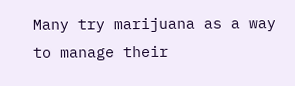Many try marijuana as a way to manage their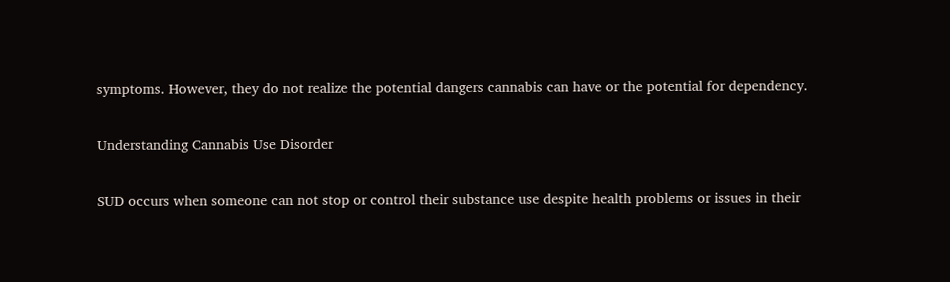symptoms. However, they do not realize the potential dangers cannabis can have or the potential for dependency.

Understanding Cannabis Use Disorder

SUD occurs when someone can not stop or control their substance use despite health problems or issues in their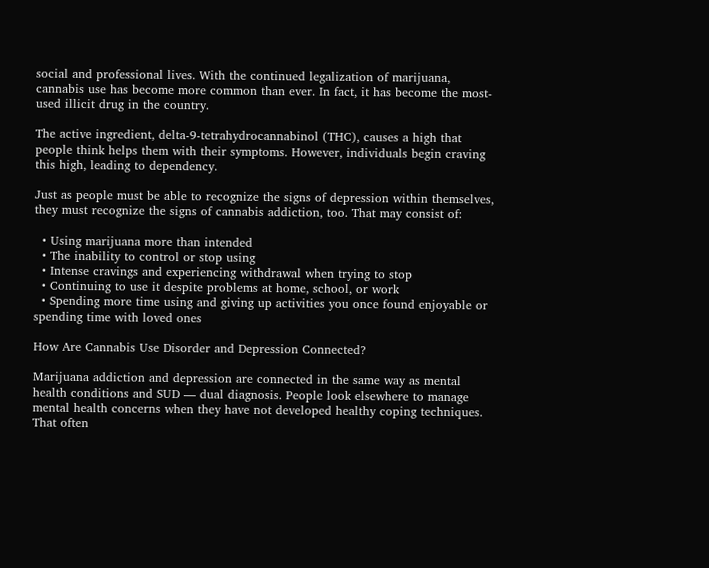social and professional lives. With the continued legalization of marijuana, cannabis use has become more common than ever. In fact, it has become the most-used illicit drug in the country.

The active ingredient, delta-9-tetrahydrocannabinol (THC), causes a high that people think helps them with their symptoms. However, individuals begin craving this high, leading to dependency.

Just as people must be able to recognize the signs of depression within themselves, they must recognize the signs of cannabis addiction, too. That may consist of:

  • Using marijuana more than intended
  • The inability to control or stop using
  • Intense cravings and experiencing withdrawal when trying to stop
  • Continuing to use it despite problems at home, school, or work
  • Spending more time using and giving up activities you once found enjoyable or spending time with loved ones

How Are Cannabis Use Disorder and Depression Connected?

Marijuana addiction and depression are connected in the same way as mental health conditions and SUD — dual diagnosis. People look elsewhere to manage mental health concerns when they have not developed healthy coping techniques. That often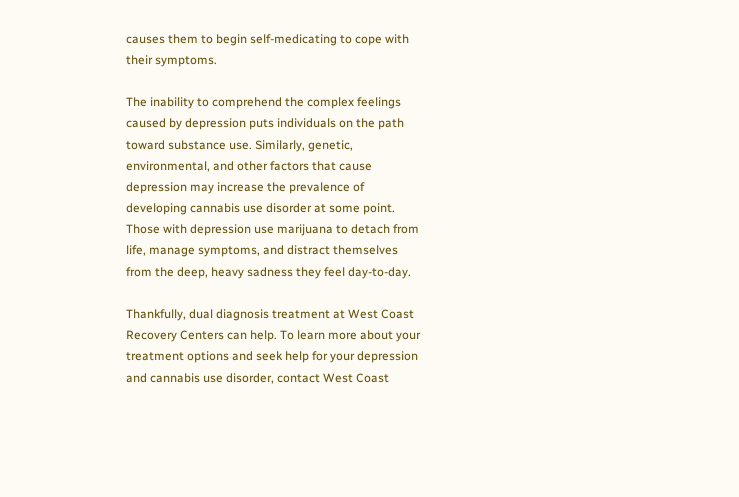causes them to begin self-medicating to cope with their symptoms.

The inability to comprehend the complex feelings caused by depression puts individuals on the path toward substance use. Similarly, genetic, environmental, and other factors that cause depression may increase the prevalence of developing cannabis use disorder at some point. Those with depression use marijuana to detach from life, manage symptoms, and distract themselves from the deep, heavy sadness they feel day-to-day.

Thankfully, dual diagnosis treatment at West Coast Recovery Centers can help. To learn more about your treatment options and seek help for your depression and cannabis use disorder, contact West Coast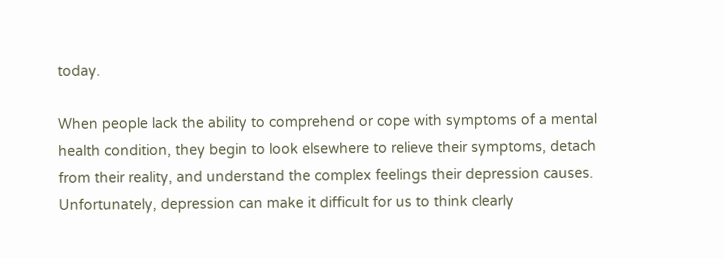today.

When people lack the ability to comprehend or cope with symptoms of a mental health condition, they begin to look elsewhere to relieve their symptoms, detach from their reality, and understand the complex feelings their depression causes. Unfortunately, depression can make it difficult for us to think clearly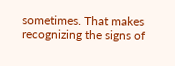sometimes. That makes recognizing the signs of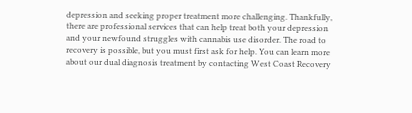depression and seeking proper treatment more challenging. Thankfully, there are professional services that can help treat both your depression and your newfound struggles with cannabis use disorder. The road to recovery is possible, but you must first ask for help. You can learn more about our dual diagnosis treatment by contacting West Coast Recovery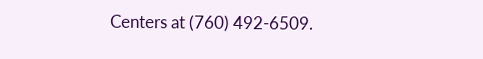Centers at (760) 492-6509.